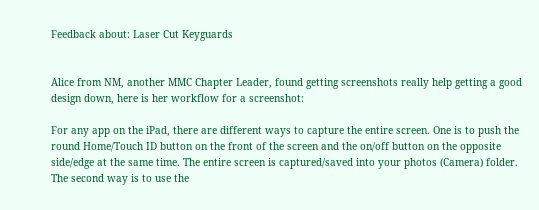Feedback about: Laser Cut Keyguards


Alice from NM, another MMC Chapter Leader, found getting screenshots really help getting a good design down, here is her workflow for a screenshot:

For any app on the iPad, there are different ways to capture the entire screen. One is to push the round Home/Touch ID button on the front of the screen and the on/off button on the opposite side/edge at the same time. The entire screen is captured/saved into your photos (Camera) folder. The second way is to use the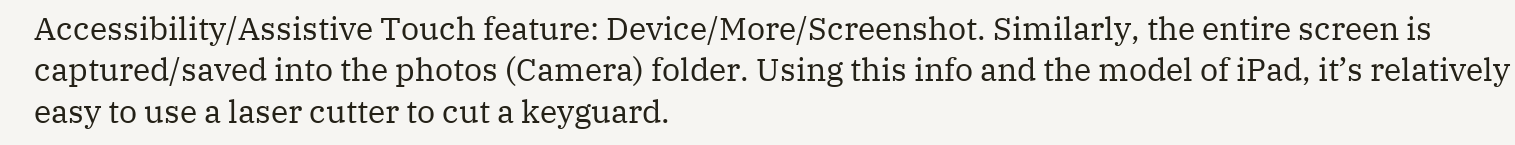Accessibility/Assistive Touch feature: Device/More/Screenshot. Similarly, the entire screen is captured/saved into the photos (Camera) folder. Using this info and the model of iPad, it’s relatively easy to use a laser cutter to cut a keyguard.